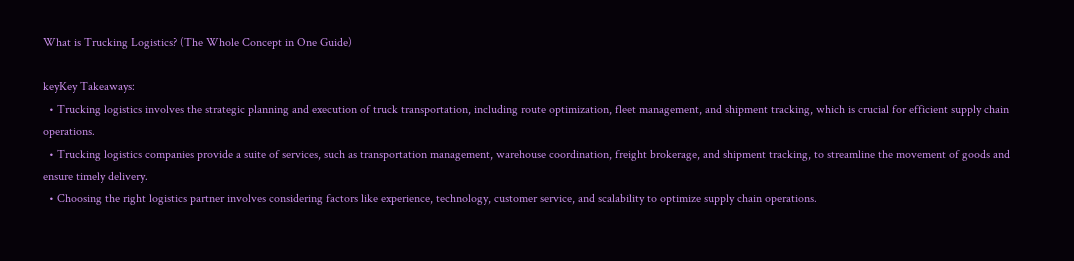What is Trucking Logistics? (The Whole Concept in One Guide)

keyKey Takeaways:
  • Trucking logistics involves the strategic planning and execution of truck transportation, including route optimization, fleet management, and shipment tracking, which is crucial for efficient supply chain operations.
  • Trucking logistics companies provide a suite of services, such as transportation management, warehouse coordination, freight brokerage, and shipment tracking, to streamline the movement of goods and ensure timely delivery.
  • Choosing the right logistics partner involves considering factors like experience, technology, customer service, and scalability to optimize supply chain operations.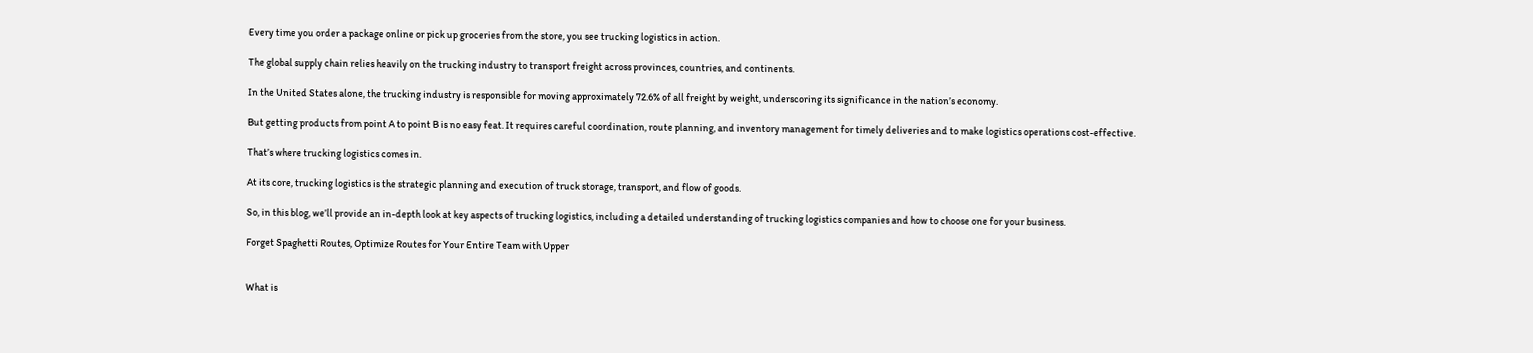Every time you order a package online or pick up groceries from the store, you see trucking logistics in action.

The global supply chain relies heavily on the trucking industry to transport freight across provinces, countries, and continents.

In the United States alone, the trucking industry is responsible for moving approximately 72.6% of all freight by weight, underscoring its significance in the nation’s economy.

But getting products from point A to point B is no easy feat. It requires careful coordination, route planning, and inventory management for timely deliveries and to make logistics operations cost-effective.

That’s where trucking logistics comes in.

At its core, trucking logistics is the strategic planning and execution of truck storage, transport, and flow of goods.

So, in this blog, we’ll provide an in-depth look at key aspects of trucking logistics, including a detailed understanding of trucking logistics companies and how to choose one for your business.

Forget Spaghetti Routes, Optimize Routes for Your Entire Team with Upper


What is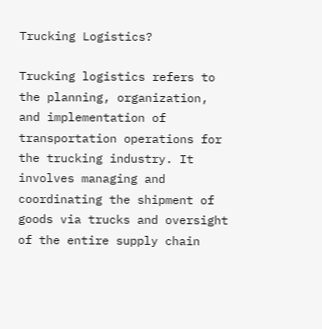Trucking Logistics?

Trucking logistics refers to the planning, organization, and implementation of transportation operations for the trucking industry. It involves managing and coordinating the shipment of goods via trucks and oversight of the entire supply chain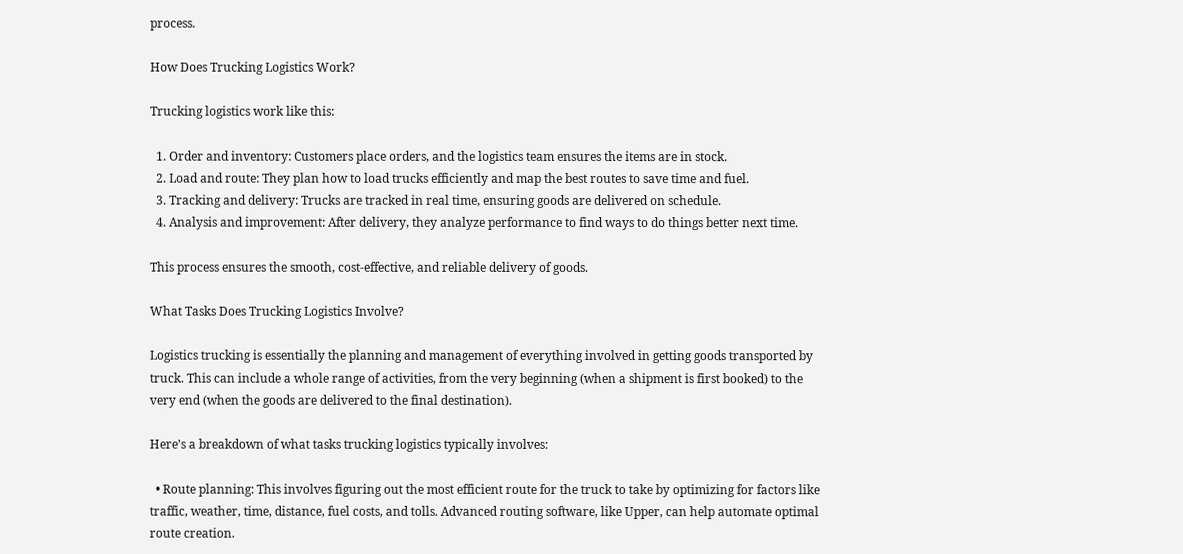process.

How Does Trucking Logistics Work?

Trucking logistics work like this:

  1. Order and inventory: Customers place orders, and the logistics team ensures the items are in stock.
  2. Load and route: They plan how to load trucks efficiently and map the best routes to save time and fuel.
  3. Tracking and delivery: Trucks are tracked in real time, ensuring goods are delivered on schedule.
  4. Analysis and improvement: After delivery, they analyze performance to find ways to do things better next time.

This process ensures the smooth, cost-effective, and reliable delivery of goods.

What Tasks Does Trucking Logistics Involve?

Logistics trucking is essentially the planning and management of everything involved in getting goods transported by truck. This can include a whole range of activities, from the very beginning (when a shipment is first booked) to the very end (when the goods are delivered to the final destination).

Here’s a breakdown of what tasks trucking logistics typically involves:

  • Route planning: This involves figuring out the most efficient route for the truck to take by optimizing for factors like traffic, weather, time, distance, fuel costs, and tolls. Advanced routing software, like Upper, can help automate optimal route creation.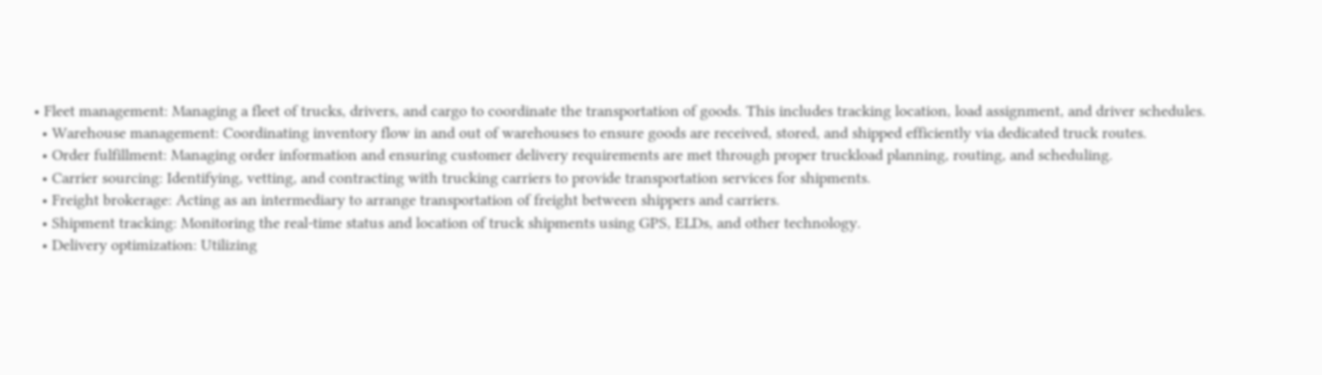• Fleet management: Managing a fleet of trucks, drivers, and cargo to coordinate the transportation of goods. This includes tracking location, load assignment, and driver schedules.
  • Warehouse management: Coordinating inventory flow in and out of warehouses to ensure goods are received, stored, and shipped efficiently via dedicated truck routes.
  • Order fulfillment: Managing order information and ensuring customer delivery requirements are met through proper truckload planning, routing, and scheduling.
  • Carrier sourcing: Identifying, vetting, and contracting with trucking carriers to provide transportation services for shipments.
  • Freight brokerage: Acting as an intermediary to arrange transportation of freight between shippers and carriers.
  • Shipment tracking: Monitoring the real-time status and location of truck shipments using GPS, ELDs, and other technology.
  • Delivery optimization: Utilizing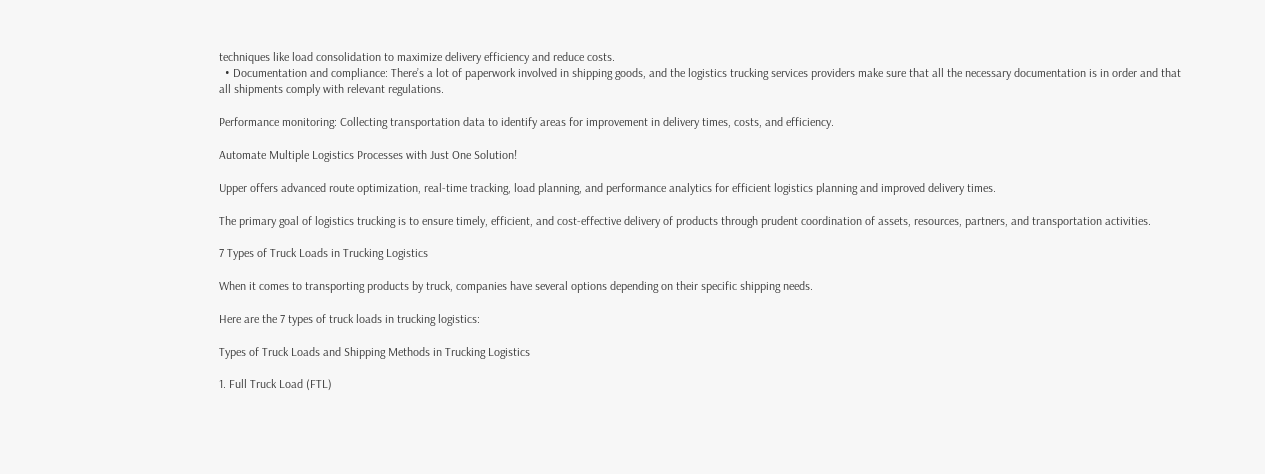techniques like load consolidation to maximize delivery efficiency and reduce costs.
  • Documentation and compliance: There’s a lot of paperwork involved in shipping goods, and the logistics trucking services providers make sure that all the necessary documentation is in order and that all shipments comply with relevant regulations.

Performance monitoring: Collecting transportation data to identify areas for improvement in delivery times, costs, and efficiency.

Automate Multiple Logistics Processes with Just One Solution!

Upper offers advanced route optimization, real-time tracking, load planning, and performance analytics for efficient logistics planning and improved delivery times.

The primary goal of logistics trucking is to ensure timely, efficient, and cost-effective delivery of products through prudent coordination of assets, resources, partners, and transportation activities.

7 Types of Truck Loads in Trucking Logistics

When it comes to transporting products by truck, companies have several options depending on their specific shipping needs.

Here are the 7 types of truck loads in trucking logistics:

Types of Truck Loads and Shipping Methods in Trucking Logistics

1. Full Truck Load (FTL)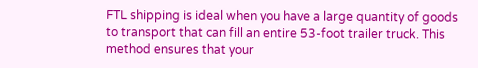FTL shipping is ideal when you have a large quantity of goods to transport that can fill an entire 53-foot trailer truck. This method ensures that your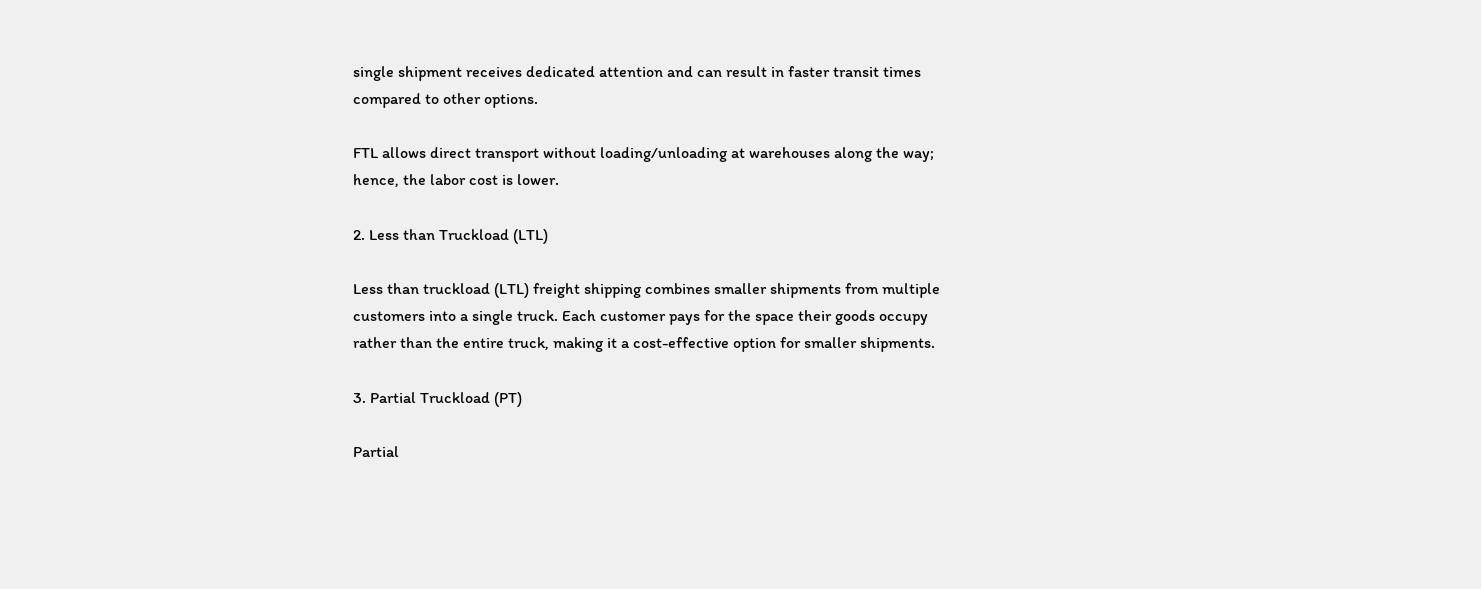single shipment receives dedicated attention and can result in faster transit times compared to other options.

FTL allows direct transport without loading/unloading at warehouses along the way; hence, the labor cost is lower.

2. Less than Truckload (LTL)

Less than truckload (LTL) freight shipping combines smaller shipments from multiple customers into a single truck. Each customer pays for the space their goods occupy rather than the entire truck, making it a cost-effective option for smaller shipments.

3. Partial Truckload (PT)

Partial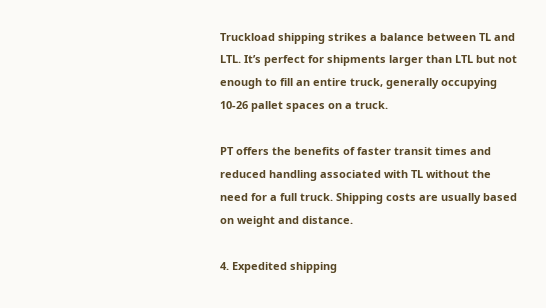Truckload shipping strikes a balance between TL and LTL. It’s perfect for shipments larger than LTL but not enough to fill an entire truck, generally occupying 10-26 pallet spaces on a truck.

PT offers the benefits of faster transit times and reduced handling associated with TL without the need for a full truck. Shipping costs are usually based on weight and distance.

4. Expedited shipping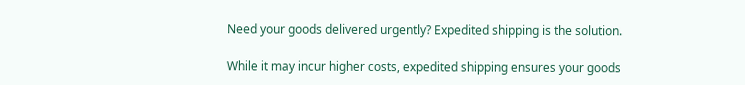Need your goods delivered urgently? Expedited shipping is the solution.

While it may incur higher costs, expedited shipping ensures your goods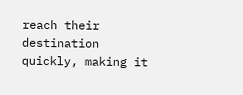reach their destination quickly, making it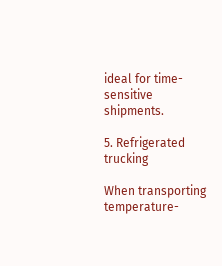ideal for time-sensitive shipments.

5. Refrigerated trucking

When transporting temperature-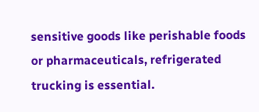sensitive goods like perishable foods or pharmaceuticals, refrigerated trucking is essential.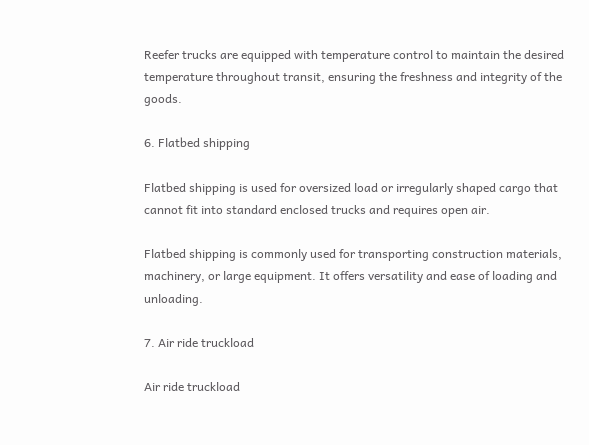Reefer trucks are equipped with temperature control to maintain the desired temperature throughout transit, ensuring the freshness and integrity of the goods.

6. Flatbed shipping

Flatbed shipping is used for oversized load or irregularly shaped cargo that cannot fit into standard enclosed trucks and requires open air.

Flatbed shipping is commonly used for transporting construction materials, machinery, or large equipment. It offers versatility and ease of loading and unloading.

7. Air ride truckload

Air ride truckload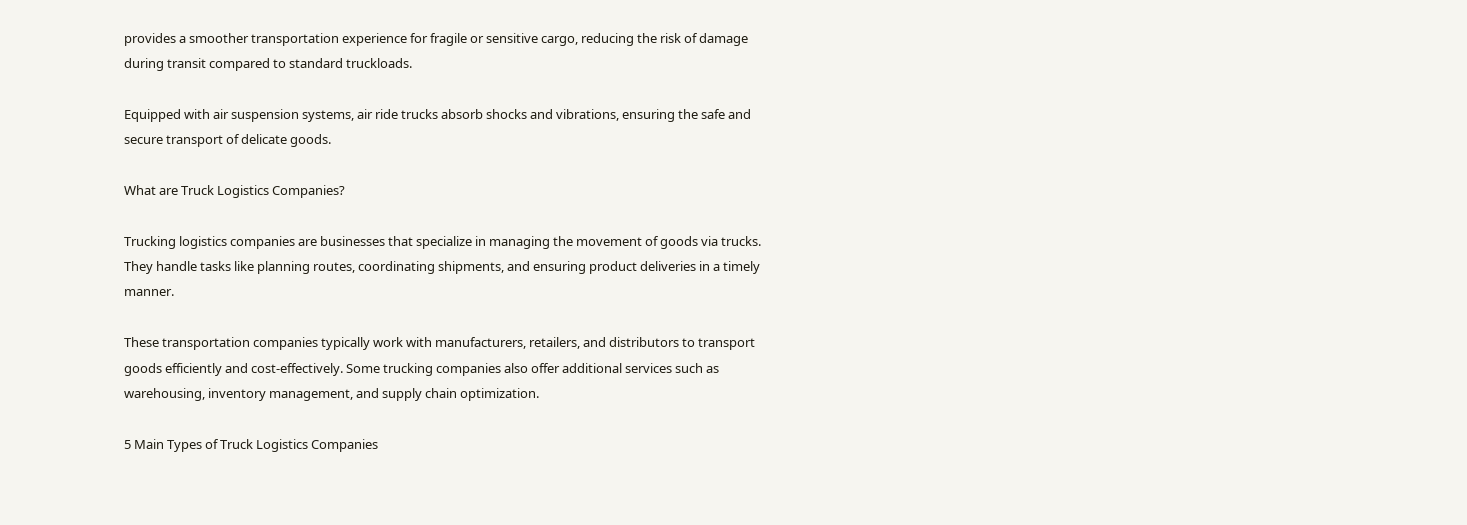provides a smoother transportation experience for fragile or sensitive cargo, reducing the risk of damage during transit compared to standard truckloads.

Equipped with air suspension systems, air ride trucks absorb shocks and vibrations, ensuring the safe and secure transport of delicate goods.

What are Truck Logistics Companies?

Trucking logistics companies are businesses that specialize in managing the movement of goods via trucks. They handle tasks like planning routes, coordinating shipments, and ensuring product deliveries in a timely manner.

These transportation companies typically work with manufacturers, retailers, and distributors to transport goods efficiently and cost-effectively. Some trucking companies also offer additional services such as warehousing, inventory management, and supply chain optimization.

5 Main Types of Truck Logistics Companies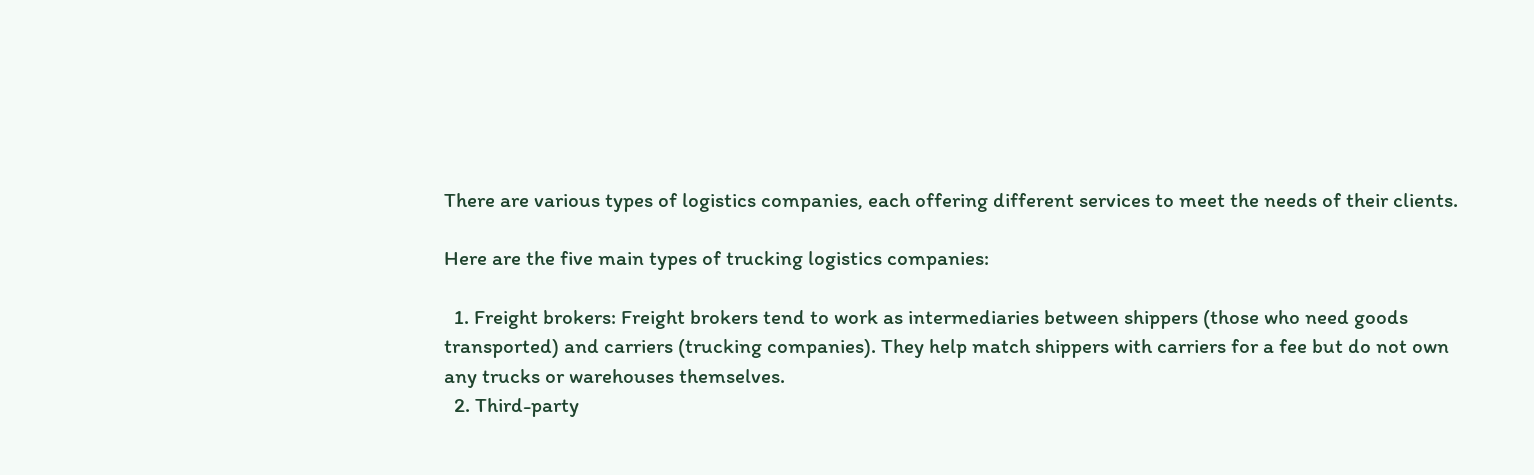There are various types of logistics companies, each offering different services to meet the needs of their clients.

Here are the five main types of trucking logistics companies:

  1. Freight brokers: Freight brokers tend to work as intermediaries between shippers (those who need goods transported) and carriers (trucking companies). They help match shippers with carriers for a fee but do not own any trucks or warehouses themselves.
  2. Third-party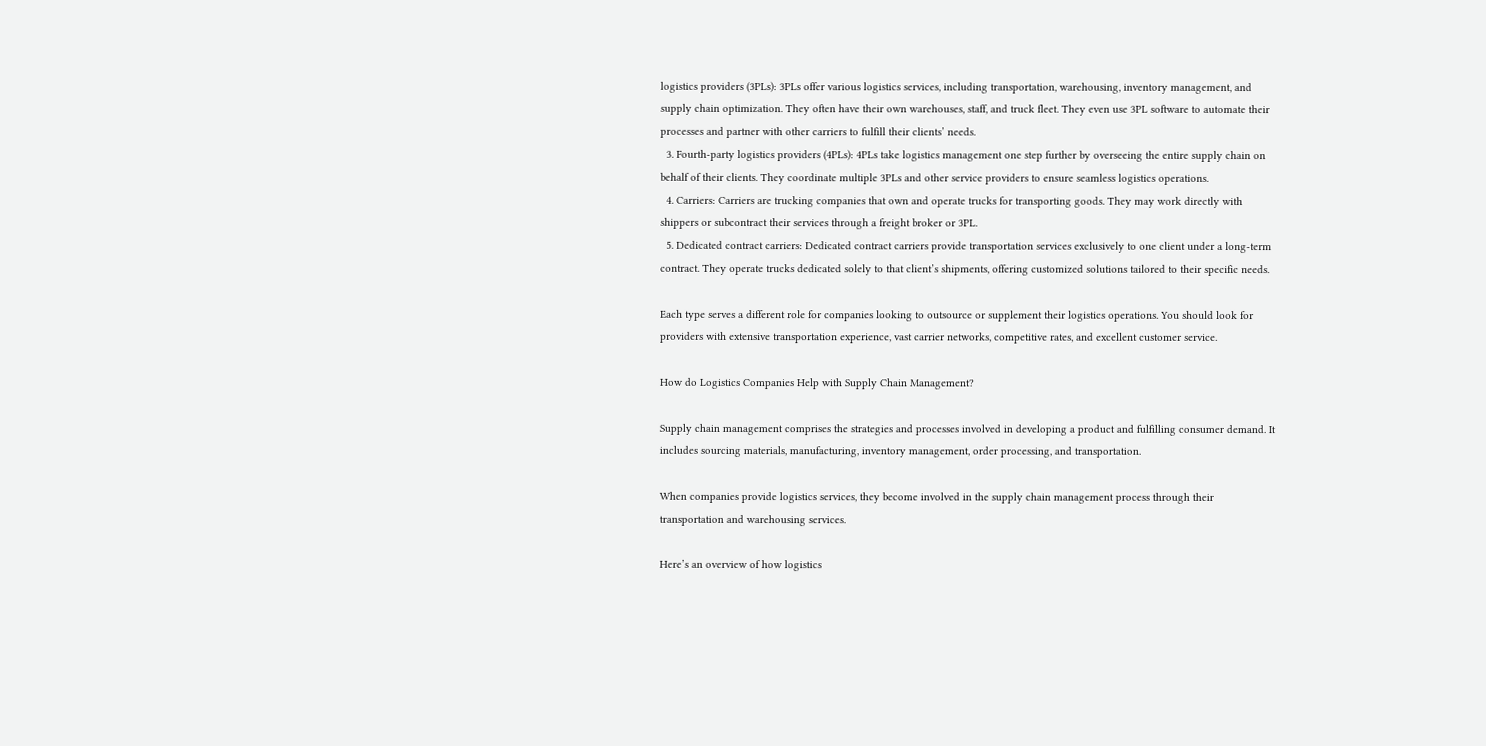logistics providers (3PLs): 3PLs offer various logistics services, including transportation, warehousing, inventory management, and supply chain optimization. They often have their own warehouses, staff, and truck fleet. They even use 3PL software to automate their processes and partner with other carriers to fulfill their clients’ needs.
  3. Fourth-party logistics providers (4PLs): 4PLs take logistics management one step further by overseeing the entire supply chain on behalf of their clients. They coordinate multiple 3PLs and other service providers to ensure seamless logistics operations.
  4. Carriers: Carriers are trucking companies that own and operate trucks for transporting goods. They may work directly with shippers or subcontract their services through a freight broker or 3PL.
  5. Dedicated contract carriers: Dedicated contract carriers provide transportation services exclusively to one client under a long-term contract. They operate trucks dedicated solely to that client’s shipments, offering customized solutions tailored to their specific needs.

Each type serves a different role for companies looking to outsource or supplement their logistics operations. You should look for providers with extensive transportation experience, vast carrier networks, competitive rates, and excellent customer service.

How do Logistics Companies Help with Supply Chain Management?

Supply chain management comprises the strategies and processes involved in developing a product and fulfilling consumer demand. It includes sourcing materials, manufacturing, inventory management, order processing, and transportation.

When companies provide logistics services, they become involved in the supply chain management process through their transportation and warehousing services.

Here’s an overview of how logistics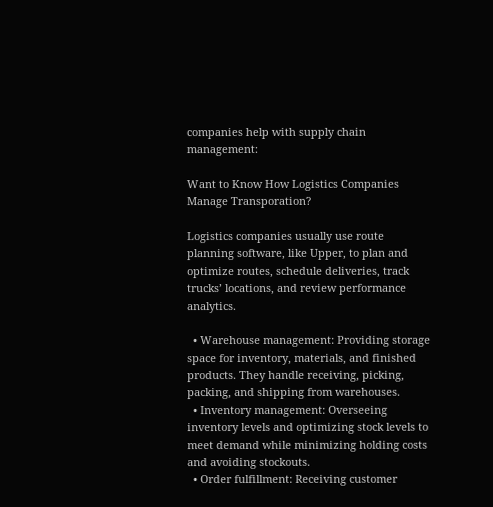companies help with supply chain management:

Want to Know How Logistics Companies Manage Transporation?

Logistics companies usually use route planning software, like Upper, to plan and optimize routes, schedule deliveries, track trucks’ locations, and review performance analytics.

  • Warehouse management: Providing storage space for inventory, materials, and finished products. They handle receiving, picking, packing, and shipping from warehouses.
  • Inventory management: Overseeing inventory levels and optimizing stock levels to meet demand while minimizing holding costs and avoiding stockouts.
  • Order fulfillment: Receiving customer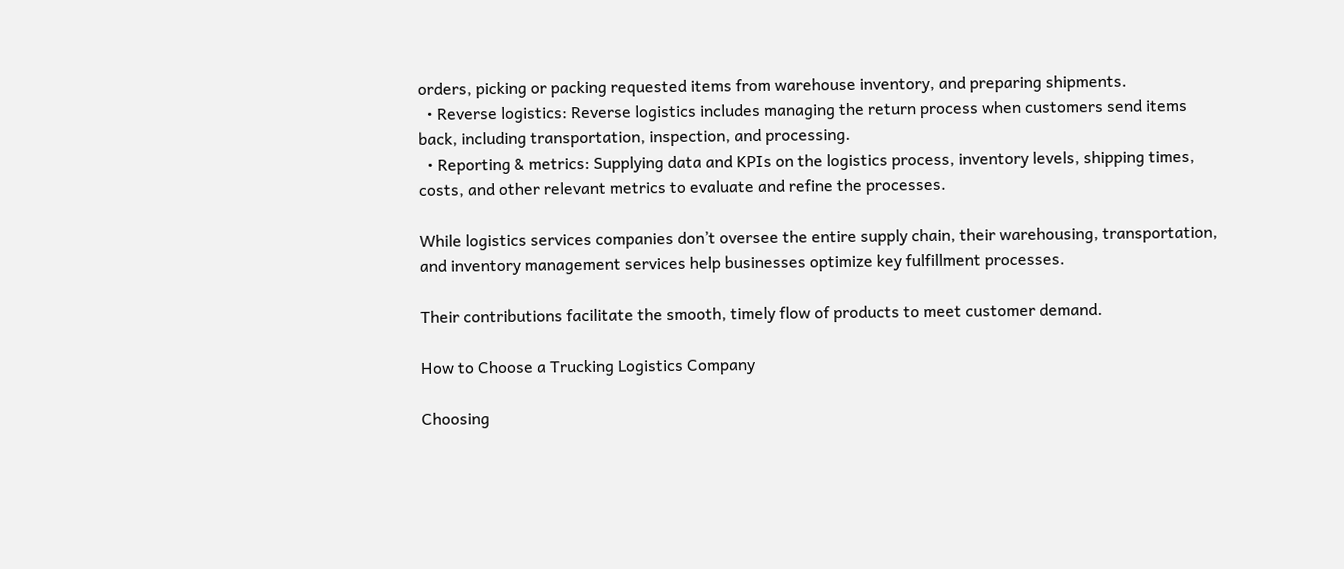orders, picking or packing requested items from warehouse inventory, and preparing shipments.
  • Reverse logistics: Reverse logistics includes managing the return process when customers send items back, including transportation, inspection, and processing.
  • Reporting & metrics: Supplying data and KPIs on the logistics process, inventory levels, shipping times, costs, and other relevant metrics to evaluate and refine the processes.

While logistics services companies don’t oversee the entire supply chain, their warehousing, transportation, and inventory management services help businesses optimize key fulfillment processes.

Their contributions facilitate the smooth, timely flow of products to meet customer demand.

How to Choose a Trucking Logistics Company

Choosing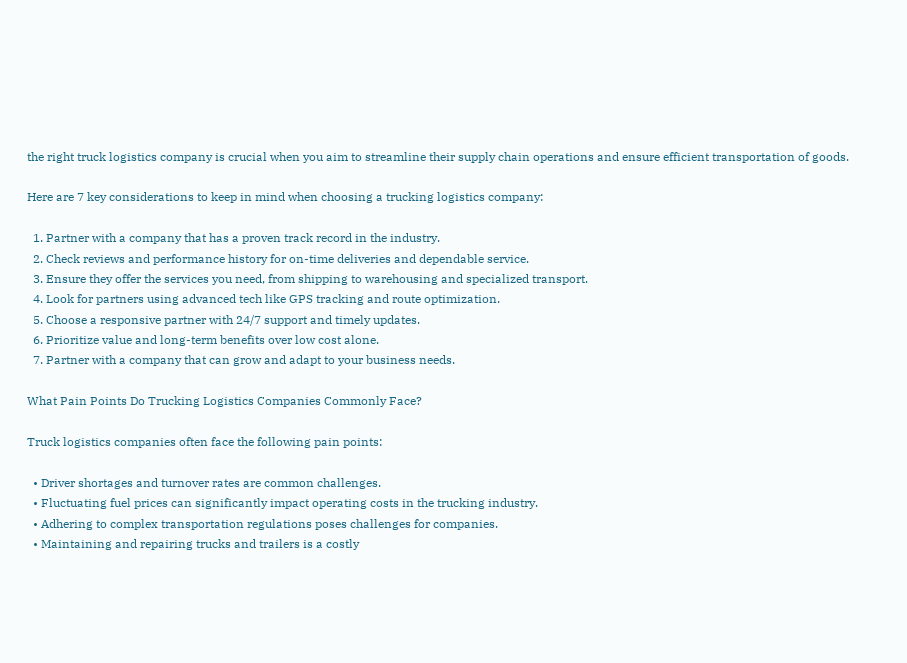the right truck logistics company is crucial when you aim to streamline their supply chain operations and ensure efficient transportation of goods.

Here are 7 key considerations to keep in mind when choosing a trucking logistics company:

  1. Partner with a company that has a proven track record in the industry.
  2. Check reviews and performance history for on-time deliveries and dependable service.
  3. Ensure they offer the services you need, from shipping to warehousing and specialized transport.
  4. Look for partners using advanced tech like GPS tracking and route optimization.
  5. Choose a responsive partner with 24/7 support and timely updates.
  6. Prioritize value and long-term benefits over low cost alone.
  7. Partner with a company that can grow and adapt to your business needs.

What Pain Points Do Trucking Logistics Companies Commonly Face?

Truck logistics companies often face the following pain points:

  • Driver shortages and turnover rates are common challenges.
  • Fluctuating fuel prices can significantly impact operating costs in the trucking industry.
  • Adhering to complex transportation regulations poses challenges for companies.
  • Maintaining and repairing trucks and trailers is a costly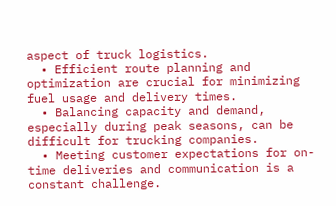aspect of truck logistics.
  • Efficient route planning and optimization are crucial for minimizing fuel usage and delivery times.
  • Balancing capacity and demand, especially during peak seasons, can be difficult for trucking companies.
  • Meeting customer expectations for on-time deliveries and communication is a constant challenge.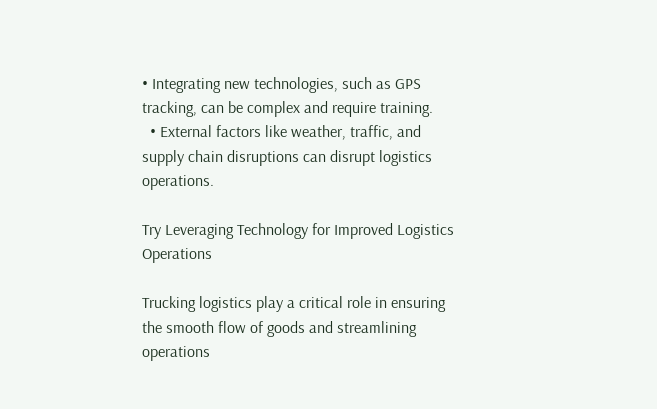• Integrating new technologies, such as GPS tracking, can be complex and require training.
  • External factors like weather, traffic, and supply chain disruptions can disrupt logistics operations.

Try Leveraging Technology for Improved Logistics Operations

Trucking logistics play a critical role in ensuring the smooth flow of goods and streamlining operations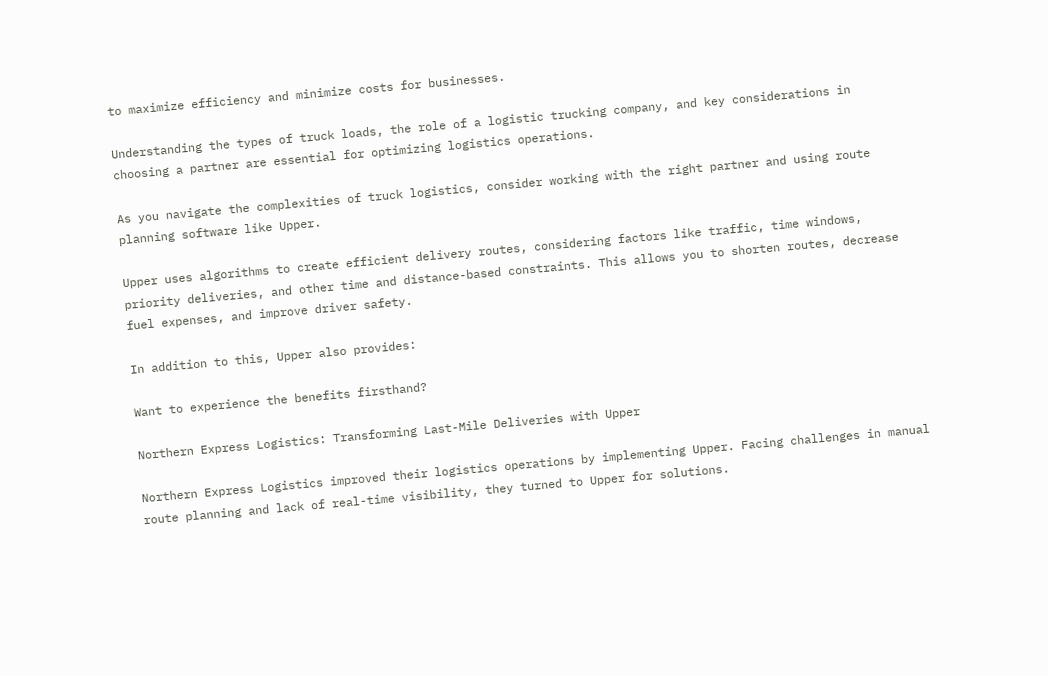to maximize efficiency and minimize costs for businesses.

Understanding the types of truck loads, the role of a logistic trucking company, and key considerations in choosing a partner are essential for optimizing logistics operations.

As you navigate the complexities of truck logistics, consider working with the right partner and using route planning software like Upper.

Upper uses algorithms to create efficient delivery routes, considering factors like traffic, time windows, priority deliveries, and other time and distance-based constraints. This allows you to shorten routes, decrease fuel expenses, and improve driver safety.

In addition to this, Upper also provides:

Want to experience the benefits firsthand?

Northern Express Logistics: Transforming Last-Mile Deliveries with Upper

Northern Express Logistics improved their logistics operations by implementing Upper. Facing challenges in manual route planning and lack of real-time visibility, they turned to Upper for solutions.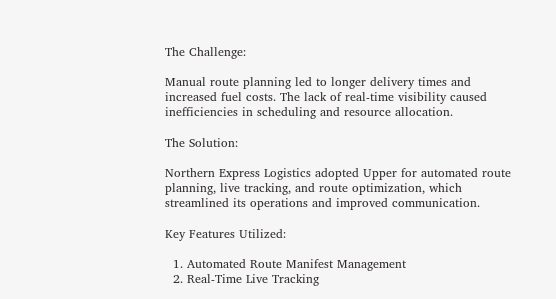The Challenge:

Manual route planning led to longer delivery times and increased fuel costs. The lack of real-time visibility caused inefficiencies in scheduling and resource allocation.

The Solution:

Northern Express Logistics adopted Upper for automated route planning, live tracking, and route optimization, which streamlined its operations and improved communication.

Key Features Utilized:

  1. Automated Route Manifest Management
  2. Real-Time Live Tracking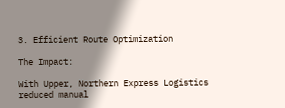3. Efficient Route Optimization

The Impact:

With Upper, Northern Express Logistics reduced manual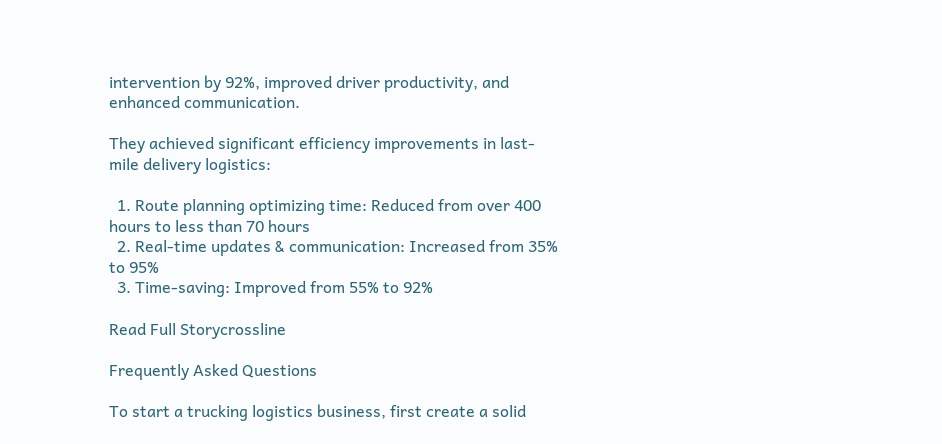intervention by 92%, improved driver productivity, and enhanced communication.

They achieved significant efficiency improvements in last-mile delivery logistics:

  1. Route planning optimizing time: Reduced from over 400 hours to less than 70 hours
  2. Real-time updates & communication: Increased from 35% to 95%
  3. Time-saving: Improved from 55% to 92%

Read Full Storycrossline

Frequently Asked Questions

To start a trucking logistics business, first create a solid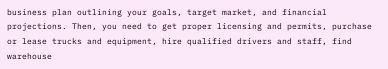business plan outlining your goals, target market, and financial projections. Then, you need to get proper licensing and permits, purchase or lease trucks and equipment, hire qualified drivers and staff, find warehouse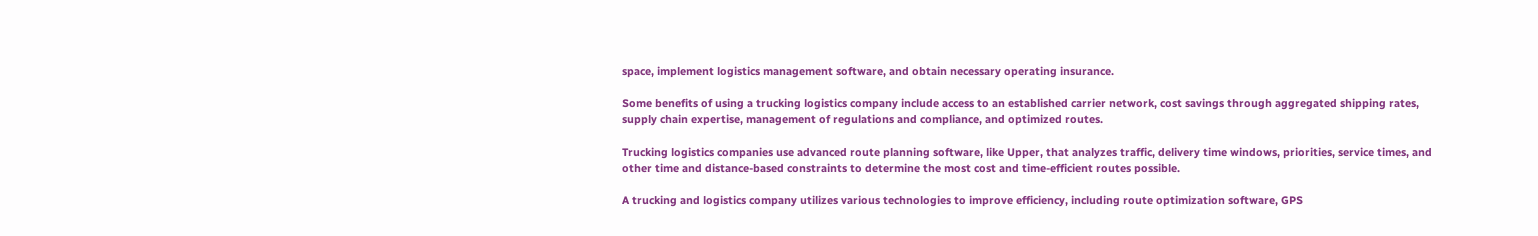space, implement logistics management software, and obtain necessary operating insurance.

Some benefits of using a trucking logistics company include access to an established carrier network, cost savings through aggregated shipping rates, supply chain expertise, management of regulations and compliance, and optimized routes.

Trucking logistics companies use advanced route planning software, like Upper, that analyzes traffic, delivery time windows, priorities, service times, and other time and distance-based constraints to determine the most cost and time-efficient routes possible.

A trucking and logistics company utilizes various technologies to improve efficiency, including route optimization software, GPS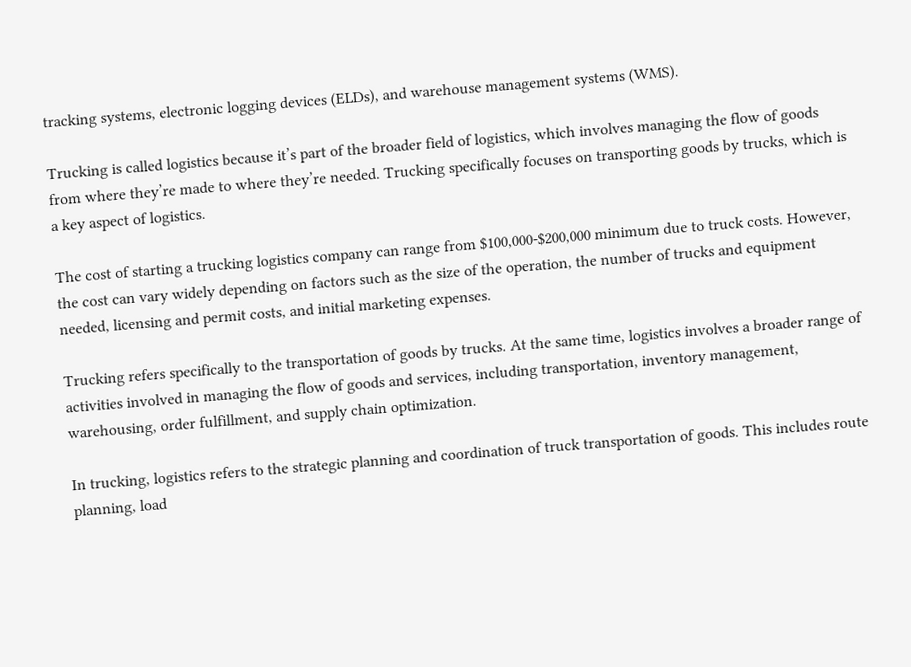tracking systems, electronic logging devices (ELDs), and warehouse management systems (WMS).

Trucking is called logistics because it’s part of the broader field of logistics, which involves managing the flow of goods from where they’re made to where they’re needed. Trucking specifically focuses on transporting goods by trucks, which is a key aspect of logistics.

The cost of starting a trucking logistics company can range from $100,000-$200,000 minimum due to truck costs. However, the cost can vary widely depending on factors such as the size of the operation, the number of trucks and equipment needed, licensing and permit costs, and initial marketing expenses.

Trucking refers specifically to the transportation of goods by trucks. At the same time, logistics involves a broader range of activities involved in managing the flow of goods and services, including transportation, inventory management, warehousing, order fulfillment, and supply chain optimization.

In trucking, logistics refers to the strategic planning and coordination of truck transportation of goods. This includes route planning, load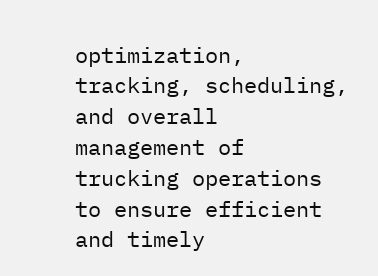optimization, tracking, scheduling, and overall management of trucking operations to ensure efficient and timely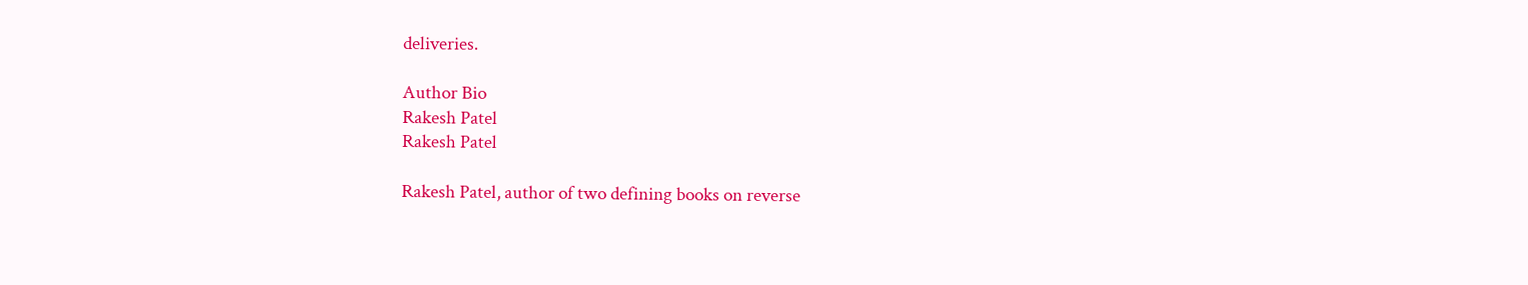deliveries.

Author Bio
Rakesh Patel
Rakesh Patel

Rakesh Patel, author of two defining books on reverse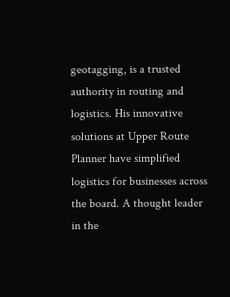geotagging, is a trusted authority in routing and logistics. His innovative solutions at Upper Route Planner have simplified logistics for businesses across the board. A thought leader in the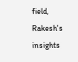field, Rakesh's insights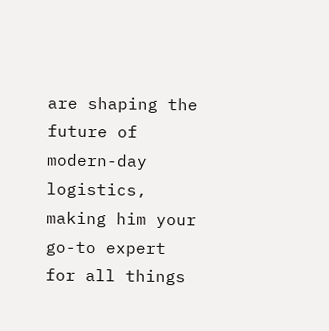are shaping the future of modern-day logistics, making him your go-to expert for all things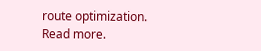route optimization. Read more.